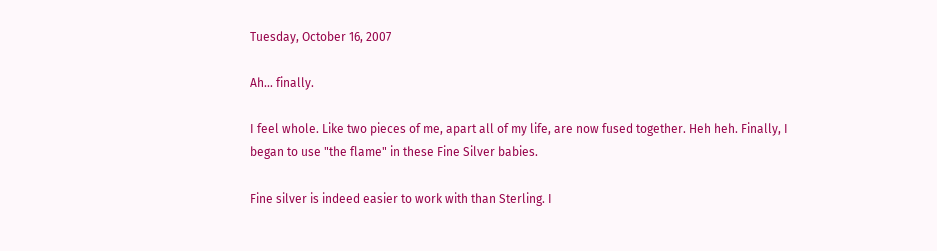Tuesday, October 16, 2007

Ah... finally.

I feel whole. Like two pieces of me, apart all of my life, are now fused together. Heh heh. Finally, I began to use "the flame" in these Fine Silver babies.

Fine silver is indeed easier to work with than Sterling. I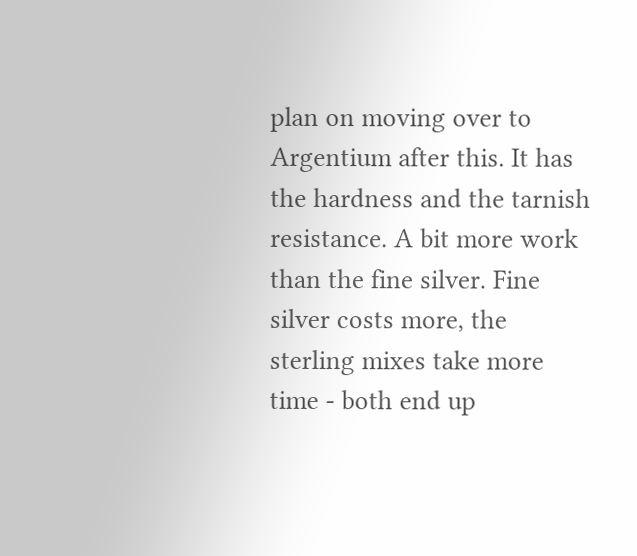plan on moving over to Argentium after this. It has the hardness and the tarnish resistance. A bit more work than the fine silver. Fine silver costs more, the sterling mixes take more time - both end up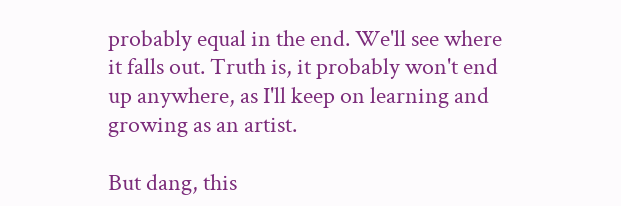probably equal in the end. We'll see where it falls out. Truth is, it probably won't end up anywhere, as I'll keep on learning and growing as an artist.

But dang, this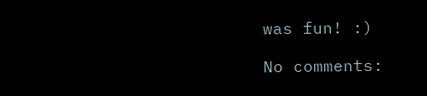was fun! :)

No comments: